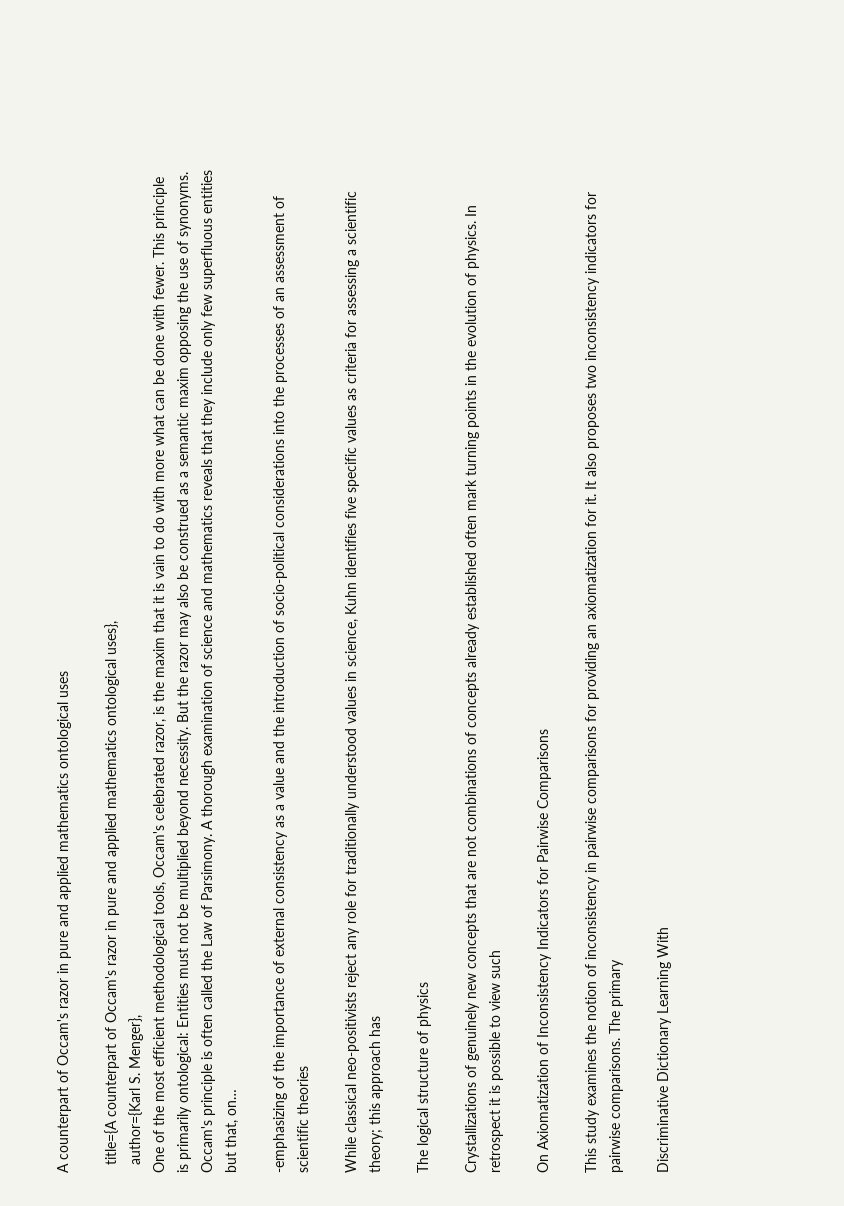A counterpart of Occam's razor in pure and applied mathematics ontological uses

  title={A counterpart of Occam's razor in pure and applied mathematics ontological uses},
  author={Karl S. Menger},
One of the most efficient methodological tools, Occam's celebrated razor, is the maxim that it is vain to do with more what can be done with fewer. This principle is primarily ontological: Entities must not be multiplied beyond necessity. But the razor may also be construed as a semantic maxim opposing the use of synonyms. Occam's principle is often called the Law of Parsimony. A thorough examination of science and mathematics reveals that they include only few superfluous entities but that, on…

-emphasizing of the importance of external consistency as a value and the introduction of socio-political considerations into the processes of an assessment of scientific theories

While classical neo-positivists reject any role for traditionally understood values in science, Kuhn identifies five specific values as criteria for assessing a scientific theory; this approach has

The logical structure of physics

Crystallizations of genuinely new concepts that are not combinations of concepts already established often mark turning points in the evolution of physics. In retrospect it is possible to view such

On Axiomatization of Inconsistency Indicators for Pairwise Comparisons

This study examines the notion of inconsistency in pairwise comparisons for providing an axiomatization for it. It also proposes two inconsistency indicators for pairwise comparisons. The primary

Discriminative Dictionary Learning With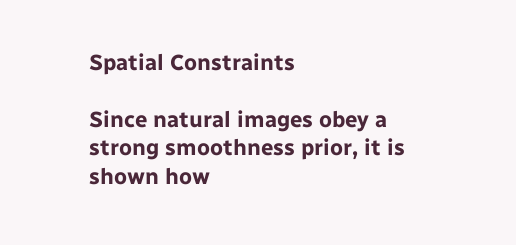Spatial Constraints

Since natural images obey a strong smoothness prior, it is shown how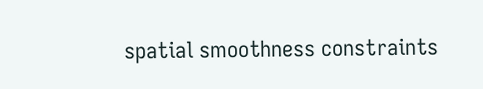spatial smoothness constraints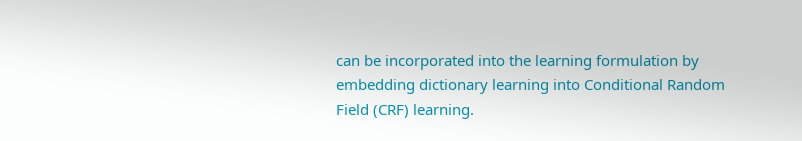can be incorporated into the learning formulation by embedding dictionary learning into Conditional Random Field (CRF) learning.